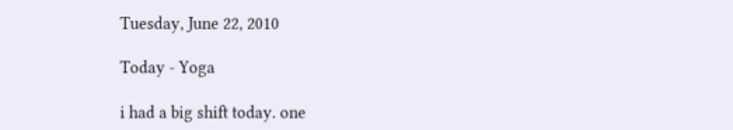Tuesday, June 22, 2010

Today - Yoga

i had a big shift today. one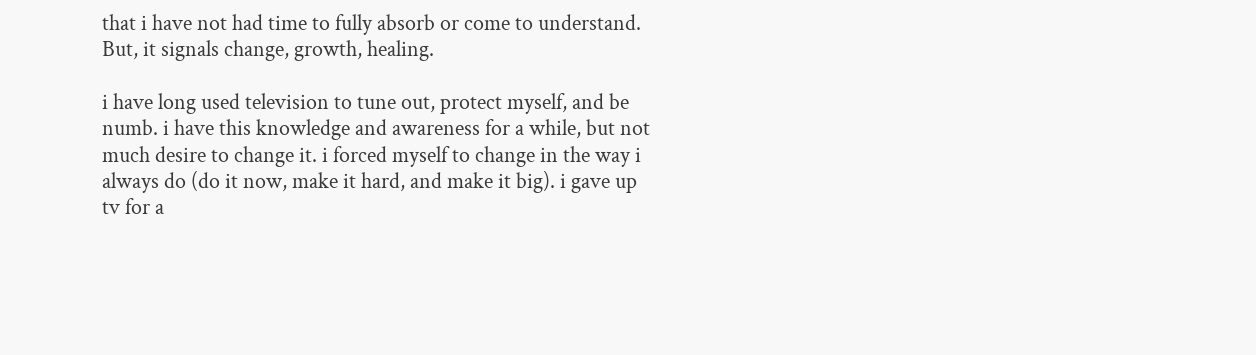that i have not had time to fully absorb or come to understand. But, it signals change, growth, healing.

i have long used television to tune out, protect myself, and be numb. i have this knowledge and awareness for a while, but not much desire to change it. i forced myself to change in the way i always do (do it now, make it hard, and make it big). i gave up tv for a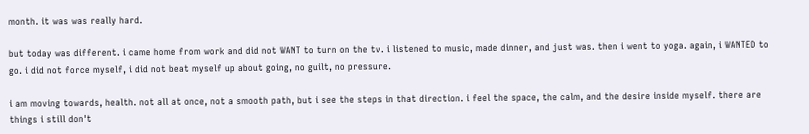month. it was was really hard.

but today was different. i came home from work and did not WANT to turn on the tv. i listened to music, made dinner, and just was. then i went to yoga. again, i WANTED to go. i did not force myself, i did not beat myself up about going, no guilt, no pressure.

i am moving towards, health. not all at once, not a smooth path, but i see the steps in that direction. i feel the space, the calm, and the desire inside myself. there are things i still don't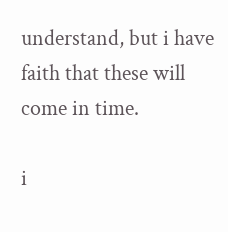understand, but i have faith that these will come in time.

i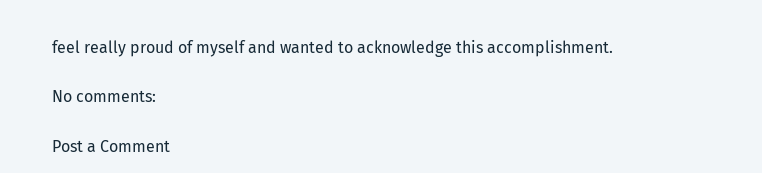feel really proud of myself and wanted to acknowledge this accomplishment.

No comments:

Post a Comment